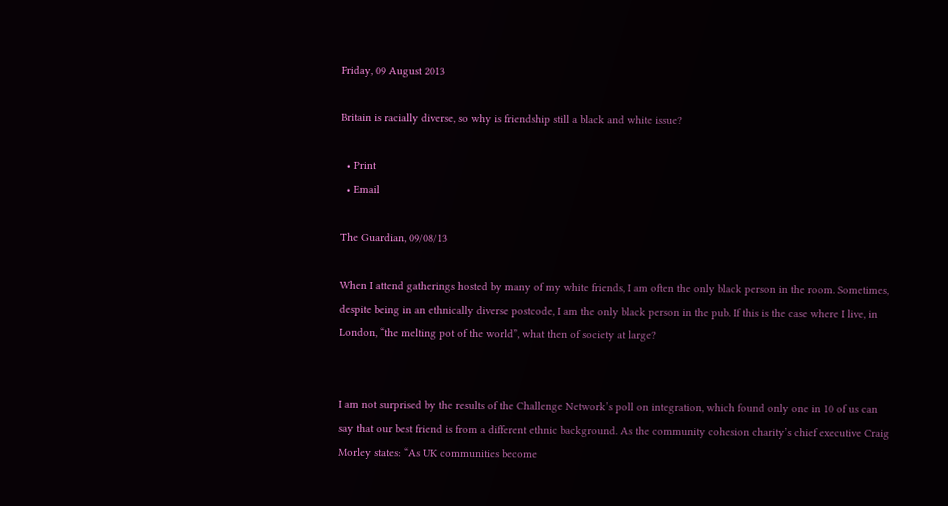Friday, 09 August 2013

Britain is racially diverse, so why is friendship still a black and white issue?

  • Print
  • Email

The Guardian, 09/08/13

When I attend gatherings hosted by many of my white friends, I am often the only black person in the room. Sometimes, despite being in an ethnically diverse postcode, I am the only black person in the pub. If this is the case where I live, in London, “the melting pot of the world”, what then of society at large?


I am not surprised by the results of the Challenge Network’s poll on integration, which found only one in 10 of us can say that our best friend is from a different ethnic background. As the community cohesion charity’s chief executive Craig Morley states: “As UK communities become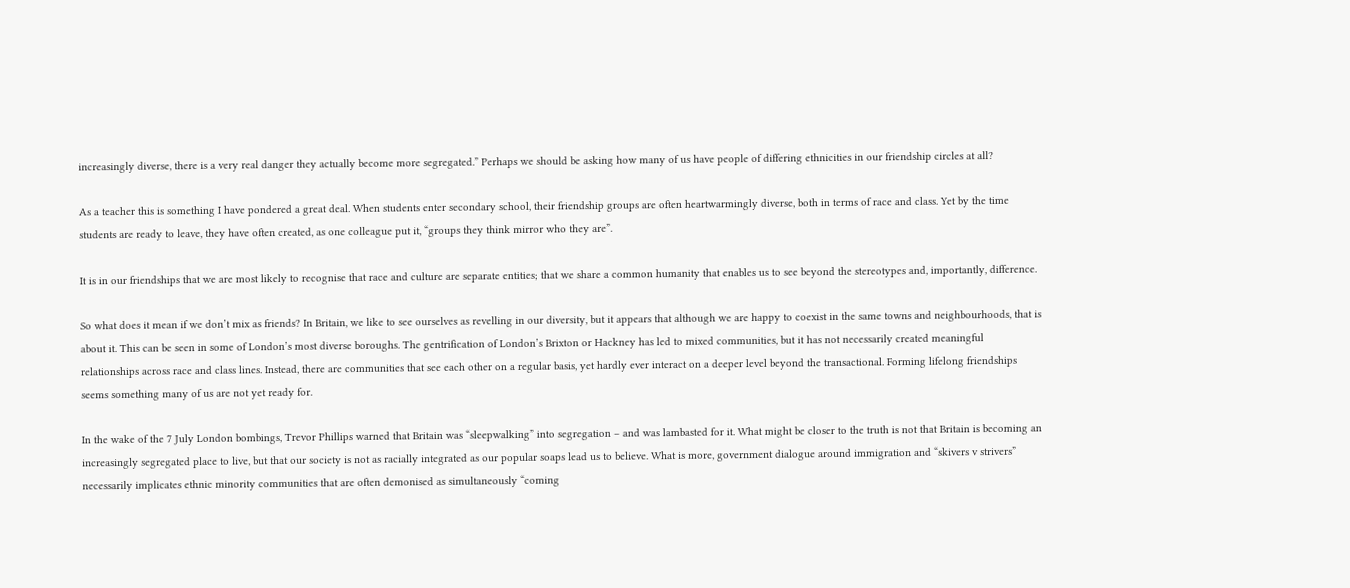increasingly diverse, there is a very real danger they actually become more segregated.” Perhaps we should be asking how many of us have people of differing ethnicities in our friendship circles at all?

As a teacher this is something I have pondered a great deal. When students enter secondary school, their friendship groups are often heartwarmingly diverse, both in terms of race and class. Yet by the time students are ready to leave, they have often created, as one colleague put it, “groups they think mirror who they are”.

It is in our friendships that we are most likely to recognise that race and culture are separate entities; that we share a common humanity that enables us to see beyond the stereotypes and, importantly, difference.

So what does it mean if we don’t mix as friends? In Britain, we like to see ourselves as revelling in our diversity, but it appears that although we are happy to coexist in the same towns and neighbourhoods, that is about it. This can be seen in some of London’s most diverse boroughs. The gentrification of London’s Brixton or Hackney has led to mixed communities, but it has not necessarily created meaningful relationships across race and class lines. Instead, there are communities that see each other on a regular basis, yet hardly ever interact on a deeper level beyond the transactional. Forming lifelong friendships seems something many of us are not yet ready for.

In the wake of the 7 July London bombings, Trevor Phillips warned that Britain was “sleepwalking” into segregation – and was lambasted for it. What might be closer to the truth is not that Britain is becoming an increasingly segregated place to live, but that our society is not as racially integrated as our popular soaps lead us to believe. What is more, government dialogue around immigration and “skivers v strivers” necessarily implicates ethnic minority communities that are often demonised as simultaneously “coming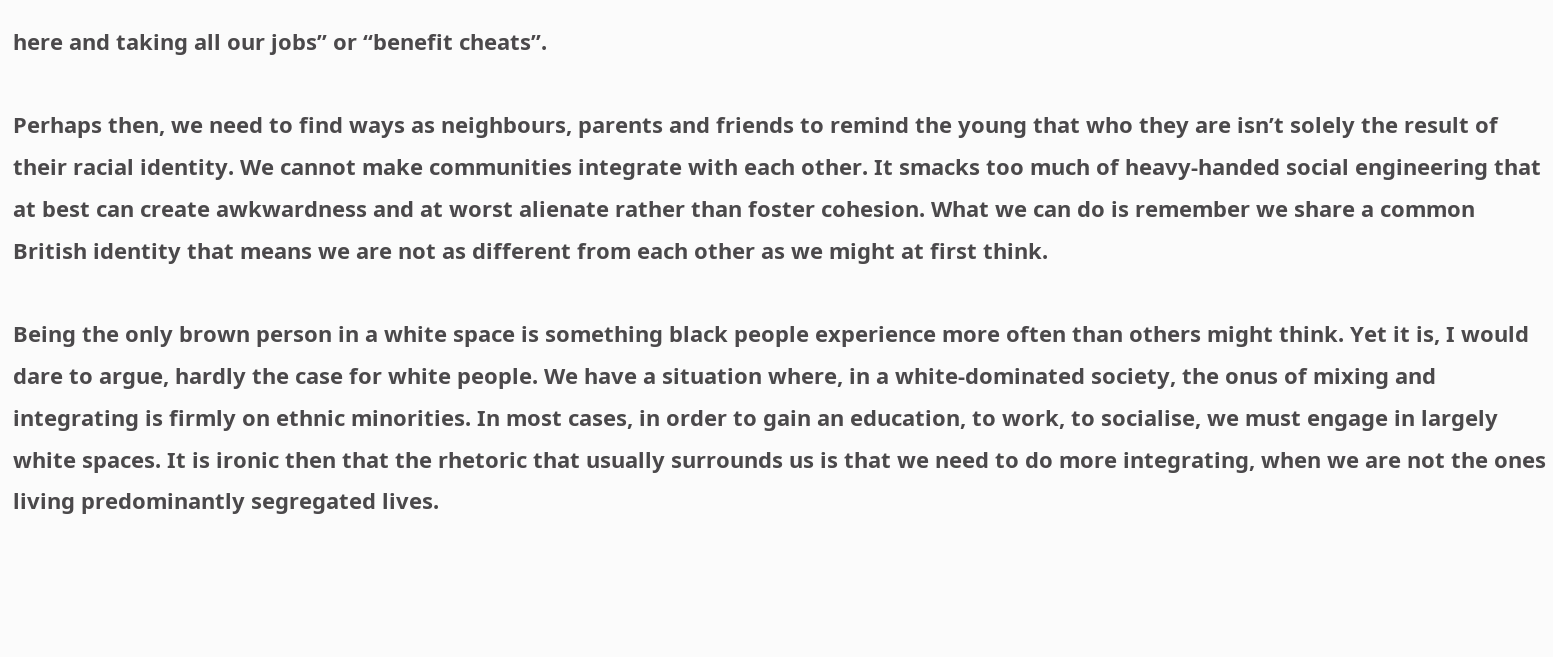here and taking all our jobs” or “benefit cheats”.

Perhaps then, we need to find ways as neighbours, parents and friends to remind the young that who they are isn’t solely the result of their racial identity. We cannot make communities integrate with each other. It smacks too much of heavy-handed social engineering that at best can create awkwardness and at worst alienate rather than foster cohesion. What we can do is remember we share a common British identity that means we are not as different from each other as we might at first think.

Being the only brown person in a white space is something black people experience more often than others might think. Yet it is, I would dare to argue, hardly the case for white people. We have a situation where, in a white-dominated society, the onus of mixing and integrating is firmly on ethnic minorities. In most cases, in order to gain an education, to work, to socialise, we must engage in largely white spaces. It is ironic then that the rhetoric that usually surrounds us is that we need to do more integrating, when we are not the ones living predominantly segregated lives.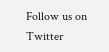Follow us on Twitter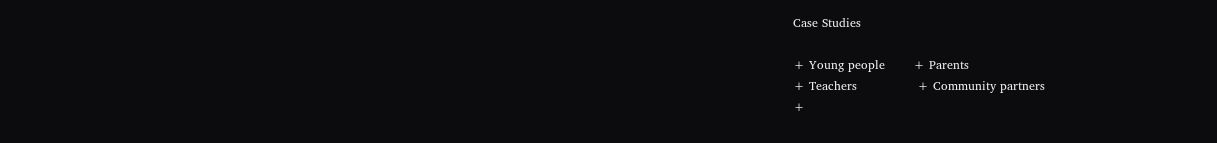Case Studies

+ Young people       + Parents
+ Teachers               + Community partners
+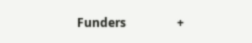Funders                 +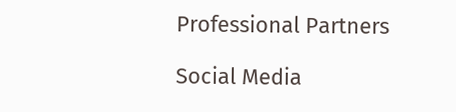Professional Partners

Social Media